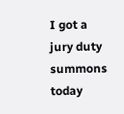I got a jury duty summons today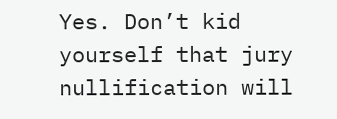Yes. Don’t kid yourself that jury nullification will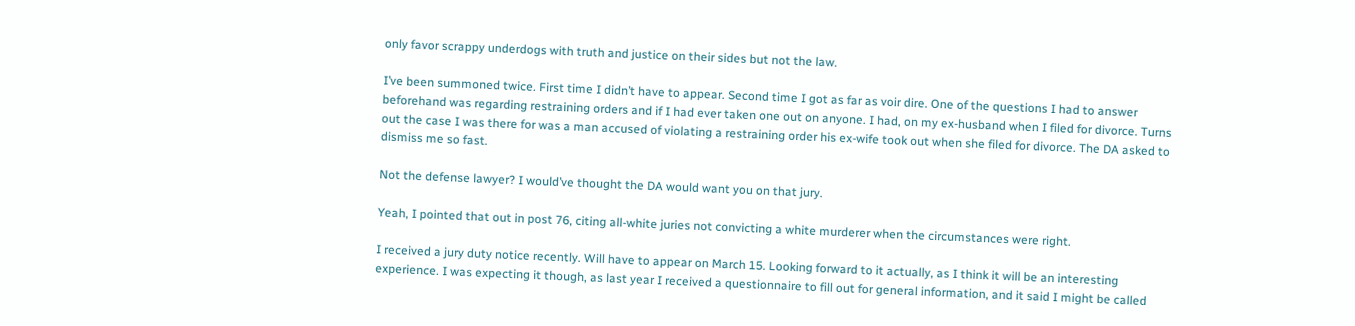only favor scrappy underdogs with truth and justice on their sides but not the law.

I’ve been summoned twice. First time I didn’t have to appear. Second time I got as far as voir dire. One of the questions I had to answer beforehand was regarding restraining orders and if I had ever taken one out on anyone. I had, on my ex-husband when I filed for divorce. Turns out the case I was there for was a man accused of violating a restraining order his ex-wife took out when she filed for divorce. The DA asked to dismiss me so fast.

Not the defense lawyer? I would’ve thought the DA would want you on that jury.

Yeah, I pointed that out in post 76, citing all-white juries not convicting a white murderer when the circumstances were right.

I received a jury duty notice recently. Will have to appear on March 15. Looking forward to it actually, as I think it will be an interesting experience. I was expecting it though, as last year I received a questionnaire to fill out for general information, and it said I might be called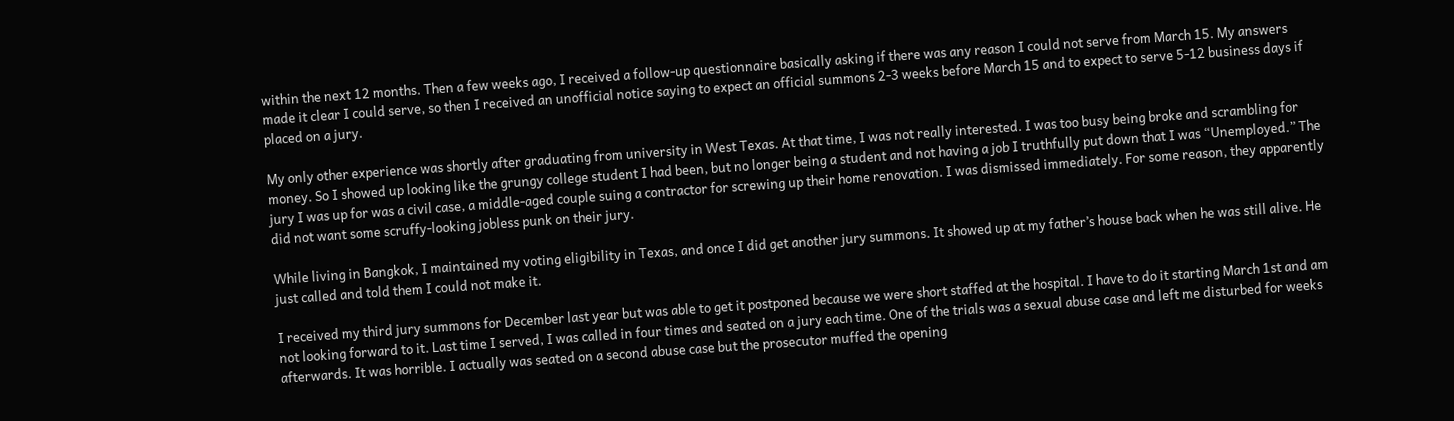within the next 12 months. Then a few weeks ago, I received a follow-up questionnaire basically asking if there was any reason I could not serve from March 15. My answers made it clear I could serve, so then I received an unofficial notice saying to expect an official summons 2-3 weeks before March 15 and to expect to serve 5-12 business days if placed on a jury.

My only other experience was shortly after graduating from university in West Texas. At that time, I was not really interested. I was too busy being broke and scrambling for money. So I showed up looking like the grungy college student I had been, but no longer being a student and not having a job I truthfully put down that I was “Unemployed.” The jury I was up for was a civil case, a middle-aged couple suing a contractor for screwing up their home renovation. I was dismissed immediately. For some reason, they apparently did not want some scruffy-looking jobless punk on their jury.

While living in Bangkok, I maintained my voting eligibility in Texas, and once I did get another jury summons. It showed up at my father’s house back when he was still alive. He just called and told them I could not make it.

I received my third jury summons for December last year but was able to get it postponed because we were short staffed at the hospital. I have to do it starting March 1st and am not looking forward to it. Last time I served, I was called in four times and seated on a jury each time. One of the trials was a sexual abuse case and left me disturbed for weeks afterwards. It was horrible. I actually was seated on a second abuse case but the prosecutor muffed the opening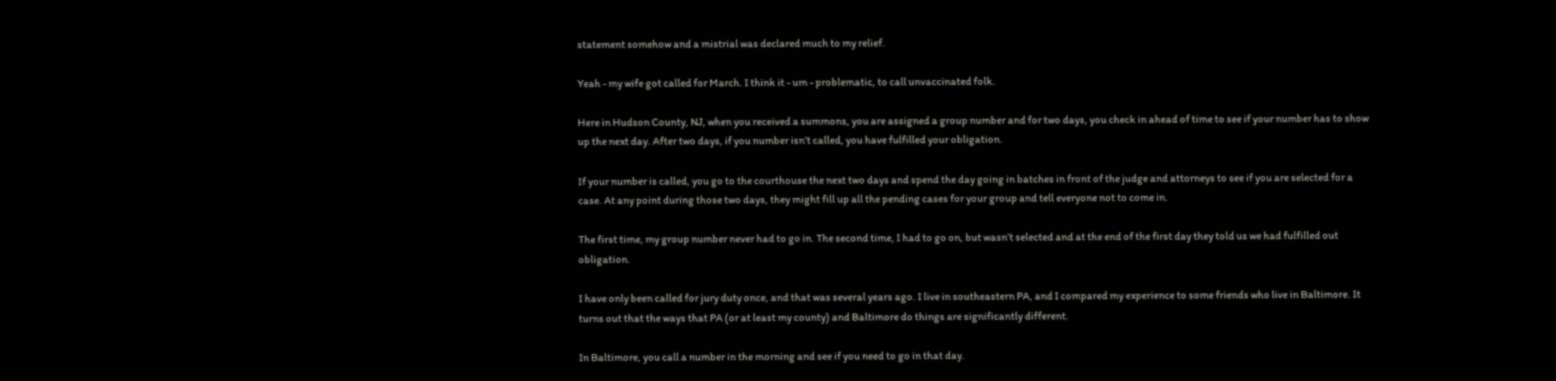statement somehow and a mistrial was declared much to my relief.

Yeah - my wife got called for March. I think it - um - problematic, to call unvaccinated folk.

Here in Hudson County, NJ, when you received a summons, you are assigned a group number and for two days, you check in ahead of time to see if your number has to show up the next day. After two days, if you number isn’t called, you have fulfilled your obligation.

If your number is called, you go to the courthouse the next two days and spend the day going in batches in front of the judge and attorneys to see if you are selected for a case. At any point during those two days, they might fill up all the pending cases for your group and tell everyone not to come in.

The first time, my group number never had to go in. The second time, I had to go on, but wasn’t selected and at the end of the first day they told us we had fulfilled out obligation.

I have only been called for jury duty once, and that was several years ago. I live in southeastern PA, and I compared my experience to some friends who live in Baltimore. It turns out that the ways that PA (or at least my county) and Baltimore do things are significantly different.

In Baltimore, you call a number in the morning and see if you need to go in that day.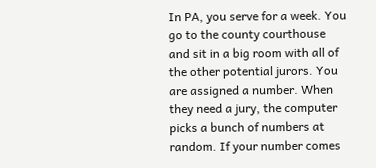In PA, you serve for a week. You go to the county courthouse and sit in a big room with all of the other potential jurors. You are assigned a number. When they need a jury, the computer picks a bunch of numbers at random. If your number comes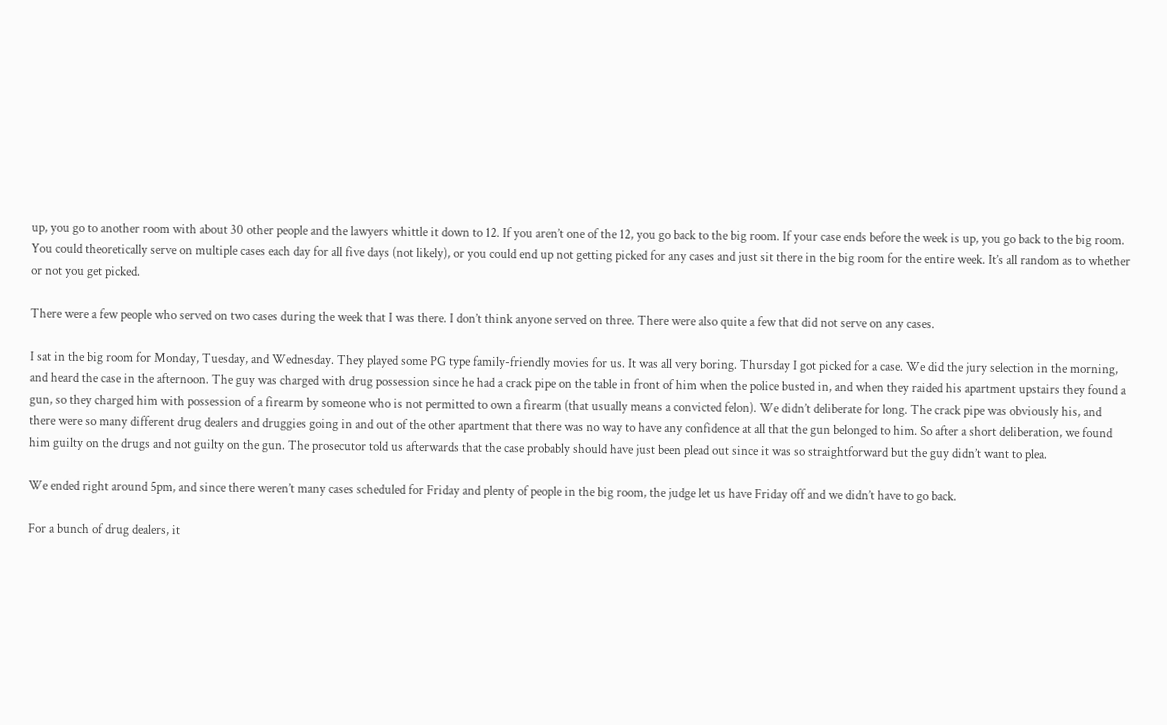up, you go to another room with about 30 other people and the lawyers whittle it down to 12. If you aren’t one of the 12, you go back to the big room. If your case ends before the week is up, you go back to the big room. You could theoretically serve on multiple cases each day for all five days (not likely), or you could end up not getting picked for any cases and just sit there in the big room for the entire week. It’s all random as to whether or not you get picked.

There were a few people who served on two cases during the week that I was there. I don’t think anyone served on three. There were also quite a few that did not serve on any cases.

I sat in the big room for Monday, Tuesday, and Wednesday. They played some PG type family-friendly movies for us. It was all very boring. Thursday I got picked for a case. We did the jury selection in the morning, and heard the case in the afternoon. The guy was charged with drug possession since he had a crack pipe on the table in front of him when the police busted in, and when they raided his apartment upstairs they found a gun, so they charged him with possession of a firearm by someone who is not permitted to own a firearm (that usually means a convicted felon). We didn’t deliberate for long. The crack pipe was obviously his, and there were so many different drug dealers and druggies going in and out of the other apartment that there was no way to have any confidence at all that the gun belonged to him. So after a short deliberation, we found him guilty on the drugs and not guilty on the gun. The prosecutor told us afterwards that the case probably should have just been plead out since it was so straightforward but the guy didn’t want to plea.

We ended right around 5pm, and since there weren’t many cases scheduled for Friday and plenty of people in the big room, the judge let us have Friday off and we didn’t have to go back.

For a bunch of drug dealers, it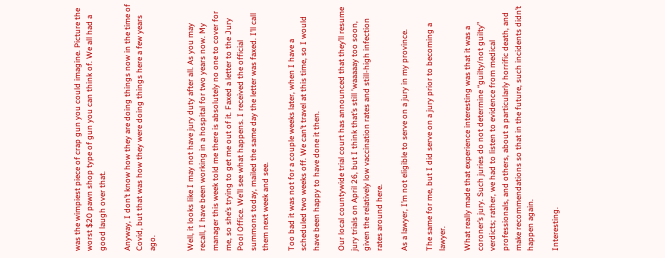was the wimpiest piece of crap gun you could imagine. Picture the worst $20 pawn shop type of gun you can think of. We all had a good laugh over that.

Anyway, I don’t know how they are doing things now in the time of Covid, but that was how they were doing things here a few years ago.


Well, it looks like I may not have jury duty after all. As you may recall, I have been working in a hospital for two years now. My manager this week told me there is absolutely no one to cover for me, so she’s trying to get me out of it. Faxed a letter to the Jury Pool Office. We’ll see what happens. I received the official summons today, mailed the same day the letter was faxed. I’ll call them next week and see.

Too bad it was not for a couple weeks later, when I have a scheduled two weeks off. We can’t travel at this time, so I would have been happy to have done it then.

Our local countywide trial court has announced that they’ll resume jury trials on April 26, but I think that’s still 'waaaaay too soon, given the relatively low vaccination rates and still-high infection rates around here.

As a lawyer, I’m not eligible to serve on a jury in my province.

The same for me, but I did serve on a jury prior to becoming a lawyer.

What really made that experience interesting was that it was a coroner’s jury. Such juries do not determine “guilty/not guilty” verdicts; rather, we had to listen to evidence from medical professionals, and others, about a particularly horrific death, and make recommendations so that in the future, such incidents didn’t happen again.

Interesting.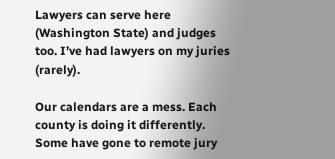Lawyers can serve here (Washington State) and judges too. I’ve had lawyers on my juries (rarely).

Our calendars are a mess. Each county is doing it differently. Some have gone to remote jury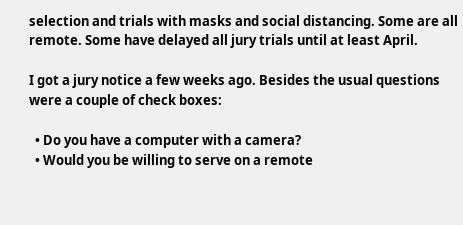selection and trials with masks and social distancing. Some are all remote. Some have delayed all jury trials until at least April.

I got a jury notice a few weeks ago. Besides the usual questions were a couple of check boxes:

  • Do you have a computer with a camera?
  • Would you be willing to serve on a remote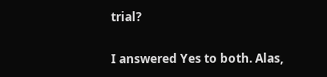trial?

I answered Yes to both. Alas,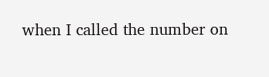when I called the number on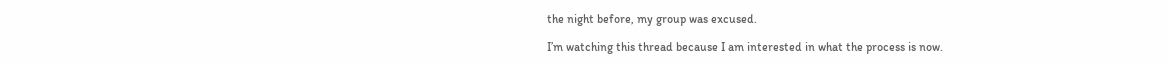the night before, my group was excused.

I’m watching this thread because I am interested in what the process is now.